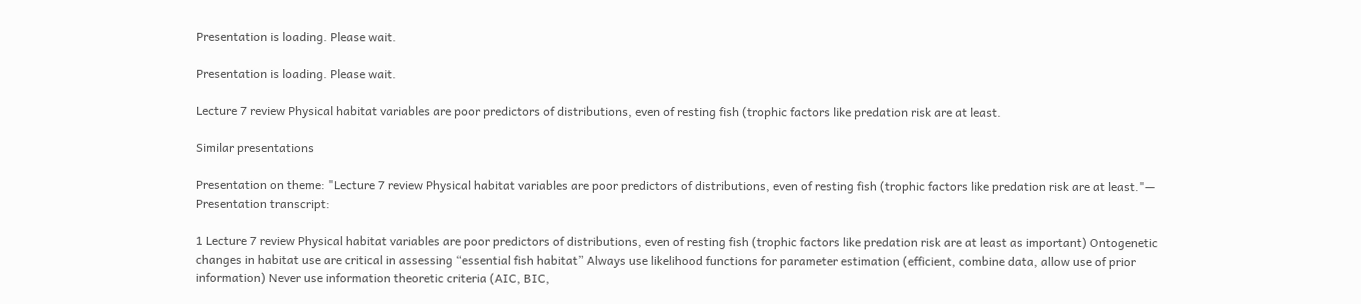Presentation is loading. Please wait.

Presentation is loading. Please wait.

Lecture 7 review Physical habitat variables are poor predictors of distributions, even of resting fish (trophic factors like predation risk are at least.

Similar presentations

Presentation on theme: "Lecture 7 review Physical habitat variables are poor predictors of distributions, even of resting fish (trophic factors like predation risk are at least."— Presentation transcript:

1 Lecture 7 review Physical habitat variables are poor predictors of distributions, even of resting fish (trophic factors like predation risk are at least as important) Ontogenetic changes in habitat use are critical in assessing “essential fish habitat” Always use likelihood functions for parameter estimation (efficient, combine data, allow use of prior information) Never use information theoretic criteria (AIC, BIC,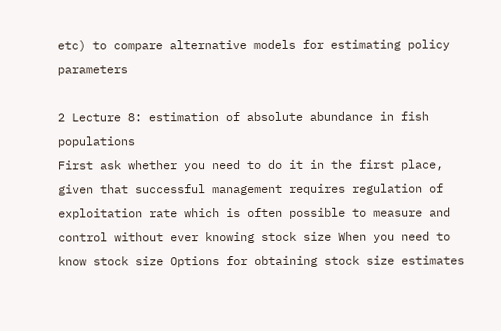etc) to compare alternative models for estimating policy parameters

2 Lecture 8: estimation of absolute abundance in fish populations
First ask whether you need to do it in the first place, given that successful management requires regulation of exploitation rate which is often possible to measure and control without ever knowing stock size When you need to know stock size Options for obtaining stock size estimates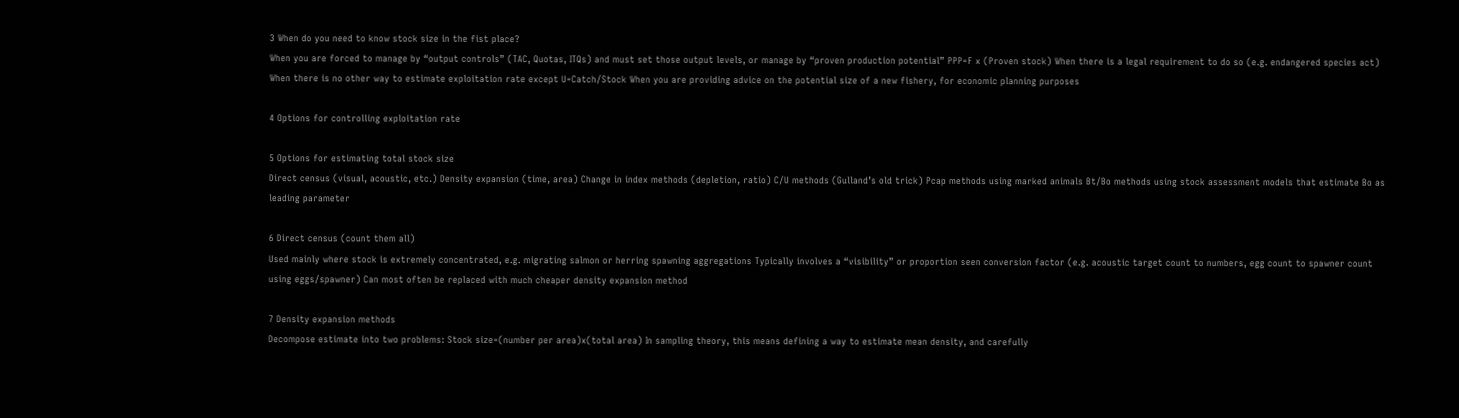3 When do you need to know stock size in the fist place?
When you are forced to manage by “output controls” (TAC, Quotas, ITQs) and must set those output levels, or manage by “proven production potential” PPP=F x (Proven stock) When there is a legal requirement to do so (e.g. endangered species act) When there is no other way to estimate exploitation rate except U=Catch/Stock When you are providing advice on the potential size of a new fishery, for economic planning purposes

4 Options for controlling exploitation rate

5 Options for estimating total stock size
Direct census (visual, acoustic, etc.) Density expansion (time, area) Change in index methods (depletion, ratio) C/U methods (Gulland’s old trick) Pcap methods using marked animals Bt/Bo methods using stock assessment models that estimate Bo as leading parameter

6 Direct census (count them all)
Used mainly where stock is extremely concentrated, e.g. migrating salmon or herring spawning aggregations Typically involves a “visibility” or proportion seen conversion factor (e.g. acoustic target count to numbers, egg count to spawner count using eggs/spawner) Can most often be replaced with much cheaper density expansion method

7 Density expansion methods
Decompose estimate into two problems: Stock size=(number per area)x(total area) In sampling theory, this means defining a way to estimate mean density, and carefully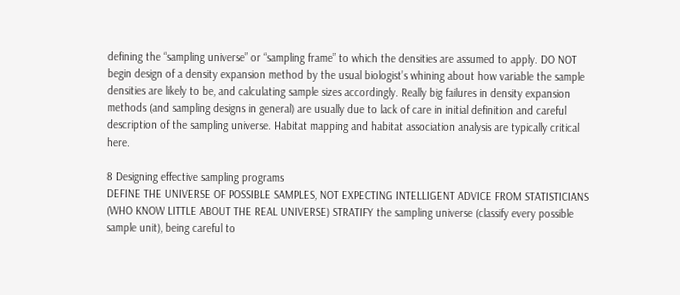defining the “sampling universe” or “sampling frame” to which the densities are assumed to apply. DO NOT begin design of a density expansion method by the usual biologist’s whining about how variable the sample densities are likely to be, and calculating sample sizes accordingly. Really big failures in density expansion methods (and sampling designs in general) are usually due to lack of care in initial definition and careful description of the sampling universe. Habitat mapping and habitat association analysis are typically critical here.

8 Designing effective sampling programs
DEFINE THE UNIVERSE OF POSSIBLE SAMPLES, NOT EXPECTING INTELLIGENT ADVICE FROM STATISTICIANS (WHO KNOW LITTLE ABOUT THE REAL UNIVERSE) STRATIFY the sampling universe (classify every possible sample unit), being careful to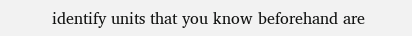identify units that you know beforehand are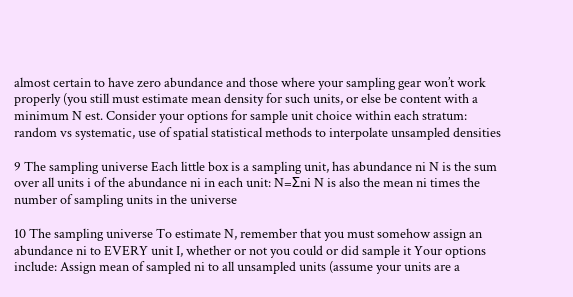almost certain to have zero abundance and those where your sampling gear won’t work properly (you still must estimate mean density for such units, or else be content with a minimum N est. Consider your options for sample unit choice within each stratum: random vs systematic, use of spatial statistical methods to interpolate unsampled densities

9 The sampling universe Each little box is a sampling unit, has abundance ni N is the sum over all units i of the abundance ni in each unit: N=Σni N is also the mean ni times the number of sampling units in the universe

10 The sampling universe To estimate N, remember that you must somehow assign an abundance ni to EVERY unit I, whether or not you could or did sample it Your options include: Assign mean of sampled ni to all unsampled units (assume your units are a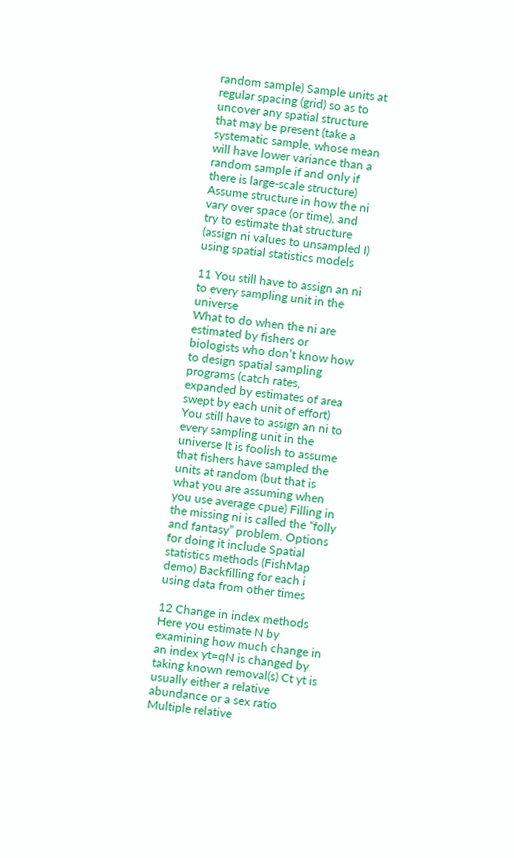random sample) Sample units at regular spacing (grid) so as to uncover any spatial structure that may be present (take a systematic sample, whose mean will have lower variance than a random sample if and only if there is large-scale structure) Assume structure in how the ni vary over space (or time), and try to estimate that structure (assign ni values to unsampled I) using spatial statistics models

11 You still have to assign an ni to every sampling unit in the universe
What to do when the ni are estimated by fishers or biologists who don’t know how to design spatial sampling programs (catch rates, expanded by estimates of area swept by each unit of effort) You still have to assign an ni to every sampling unit in the universe It is foolish to assume that fishers have sampled the units at random (but that is what you are assuming when you use average cpue) Filling in the missing ni is called the “folly and fantasy” problem. Options for doing it include Spatial statistics methods (FishMap demo) Backfilling for each i using data from other times

12 Change in index methods
Here you estimate N by examining how much change in an index yt=qN is changed by taking known removal(s) Ct yt is usually either a relative abundance or a sex ratio Multiple relative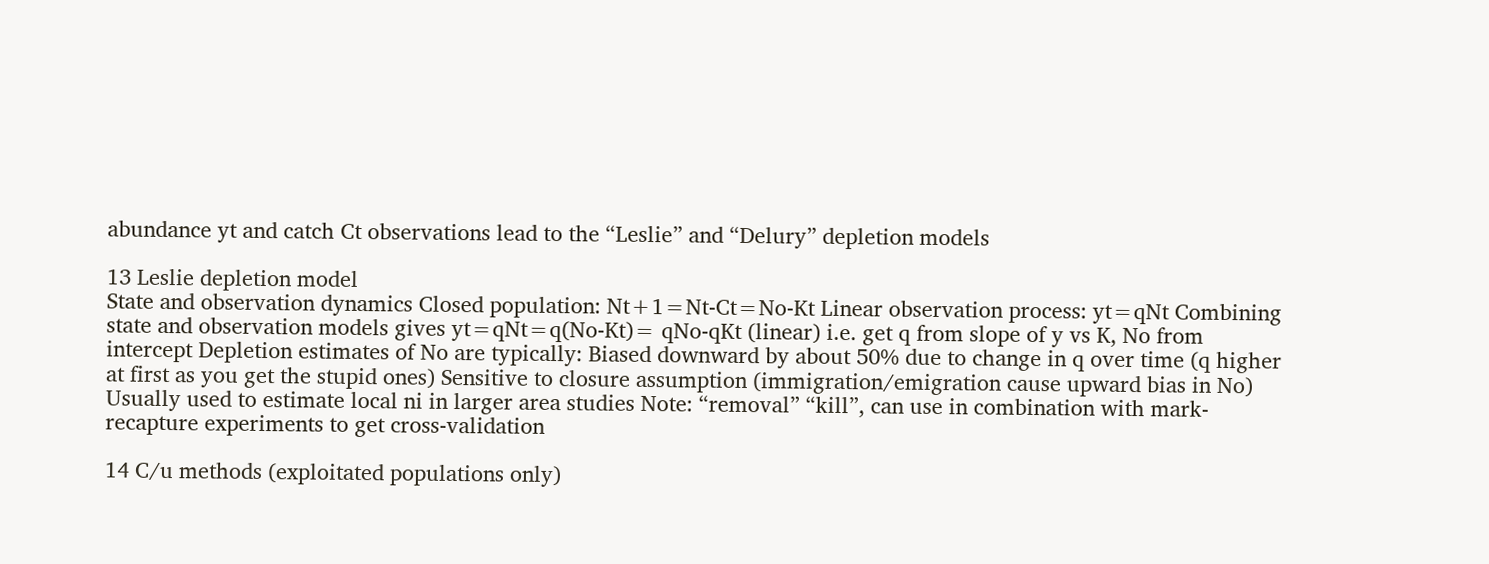abundance yt and catch Ct observations lead to the “Leslie” and “Delury” depletion models

13 Leslie depletion model
State and observation dynamics Closed population: Nt+1=Nt-Ct=No-Kt Linear observation process: yt=qNt Combining state and observation models gives yt=qNt=q(No-Kt)= qNo-qKt (linear) i.e. get q from slope of y vs K, No from intercept Depletion estimates of No are typically: Biased downward by about 50% due to change in q over time (q higher at first as you get the stupid ones) Sensitive to closure assumption (immigration/emigration cause upward bias in No) Usually used to estimate local ni in larger area studies Note: “removal” “kill”, can use in combination with mark-recapture experiments to get cross-validation

14 C/u methods (exploitated populations only)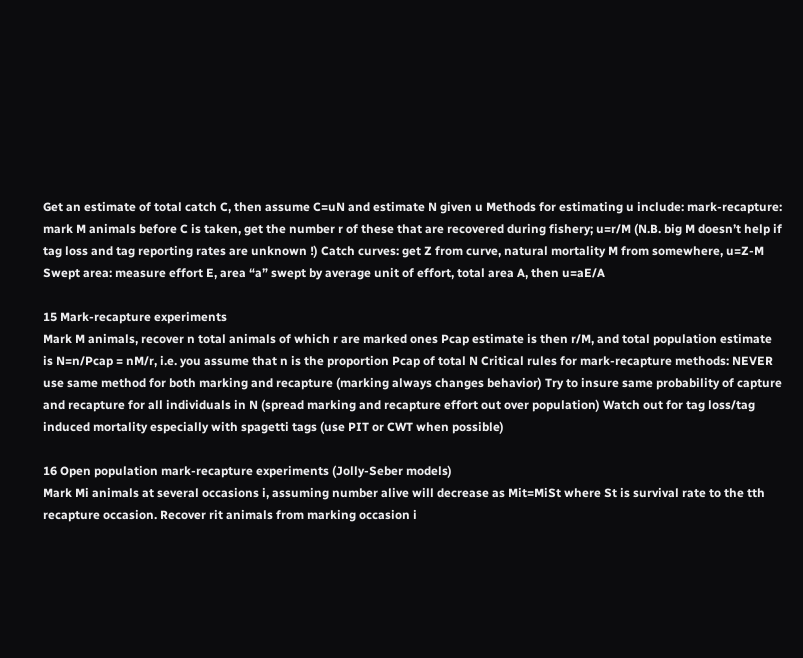Get an estimate of total catch C, then assume C=uN and estimate N given u Methods for estimating u include: mark-recapture: mark M animals before C is taken, get the number r of these that are recovered during fishery; u=r/M (N.B. big M doesn’t help if tag loss and tag reporting rates are unknown !) Catch curves: get Z from curve, natural mortality M from somewhere, u=Z-M Swept area: measure effort E, area “a” swept by average unit of effort, total area A, then u=aE/A

15 Mark-recapture experiments
Mark M animals, recover n total animals of which r are marked ones Pcap estimate is then r/M, and total population estimate is N=n/Pcap = nM/r, i.e. you assume that n is the proportion Pcap of total N Critical rules for mark-recapture methods: NEVER use same method for both marking and recapture (marking always changes behavior) Try to insure same probability of capture and recapture for all individuals in N (spread marking and recapture effort out over population) Watch out for tag loss/tag induced mortality especially with spagetti tags (use PIT or CWT when possible)

16 Open population mark-recapture experiments (Jolly-Seber models)
Mark Mi animals at several occasions i, assuming number alive will decrease as Mit=MiSt where St is survival rate to the tth recapture occasion. Recover rit animals from marking occasion i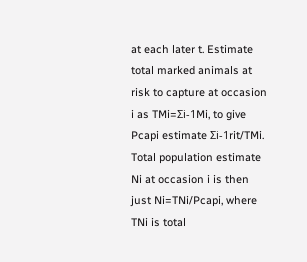at each later t. Estimate total marked animals at risk to capture at occasion i as TMi=Σi-1Mi, to give Pcapi estimate Σi-1rit/TMi. Total population estimate Ni at occasion i is then just Ni=TNi/Pcapi, where TNi is total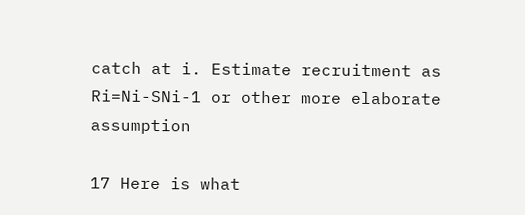catch at i. Estimate recruitment as Ri=Ni-SNi-1 or other more elaborate assumption

17 Here is what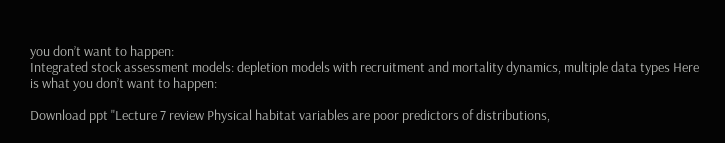you don’t want to happen:
Integrated stock assessment models: depletion models with recruitment and mortality dynamics, multiple data types Here is what you don’t want to happen:

Download ppt "Lecture 7 review Physical habitat variables are poor predictors of distributions,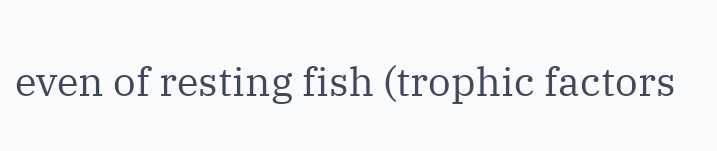even of resting fish (trophic factors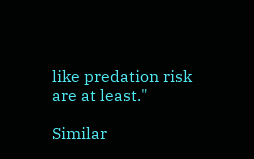like predation risk are at least."

Similar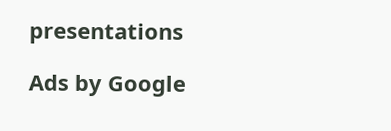presentations

Ads by Google